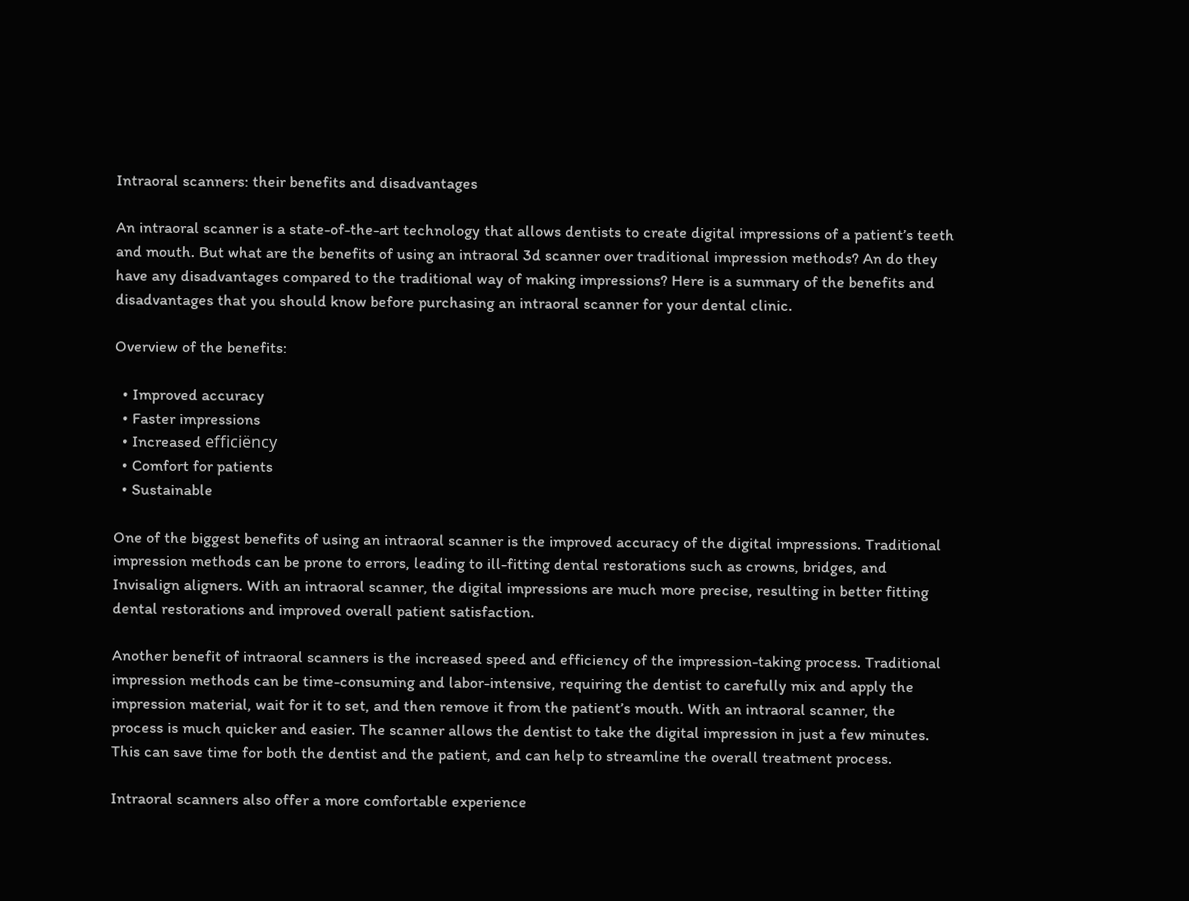Intraoral scanners: their benefits and disadvantages

An intraoral scanner is a state-of-the-art technology that allows dentists to create digital impressions of a patient’s teeth and mouth. But what are the benefits of using an intraoral 3d scanner over traditional impression methods? An do they have any disadvantages compared to the traditional way of making impressions? Here is a summary of the benefits and disadvantages that you should know before purchasing an intraoral scanner for your dental clinic.

Overview of the benefits:

  • Improved accuracy
  • Faster impressions
  • Increased efficiëncy
  • Comfort for patients
  • Sustainable

One of the biggest benefits of using an intraoral scanner is the improved accuracy of the digital impressions. Traditional impression methods can be prone to errors, leading to ill-fitting dental restorations such as crowns, bridges, and Invisalign aligners. With an intraoral scanner, the digital impressions are much more precise, resulting in better fitting dental restorations and improved overall patient satisfaction.

Another benefit of intraoral scanners is the increased speed and efficiency of the impression-taking process. Traditional impression methods can be time-consuming and labor-intensive, requiring the dentist to carefully mix and apply the impression material, wait for it to set, and then remove it from the patient’s mouth. With an intraoral scanner, the process is much quicker and easier. The scanner allows the dentist to take the digital impression in just a few minutes. This can save time for both the dentist and the patient, and can help to streamline the overall treatment process.

Intraoral scanners also offer a more comfortable experience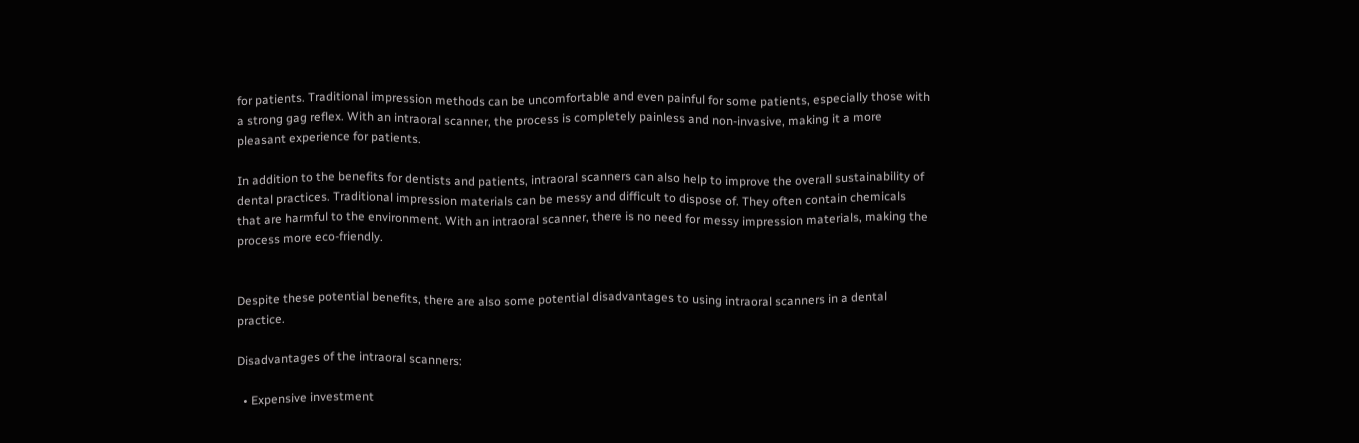for patients. Traditional impression methods can be uncomfortable and even painful for some patients, especially those with a strong gag reflex. With an intraoral scanner, the process is completely painless and non-invasive, making it a more pleasant experience for patients.

In addition to the benefits for dentists and patients, intraoral scanners can also help to improve the overall sustainability of dental practices. Traditional impression materials can be messy and difficult to dispose of. They often contain chemicals that are harmful to the environment. With an intraoral scanner, there is no need for messy impression materials, making the process more eco-friendly.


Despite these potential benefits, there are also some potential disadvantages to using intraoral scanners in a dental practice.

Disadvantages of the intraoral scanners:

  • Expensive investment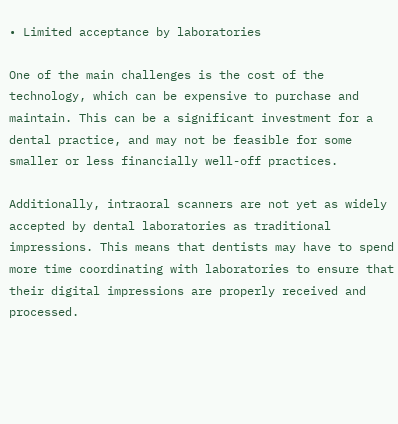• Limited acceptance by laboratories

One of the main challenges is the cost of the technology, which can be expensive to purchase and maintain. This can be a significant investment for a dental practice, and may not be feasible for some smaller or less financially well-off practices.

Additionally, intraoral scanners are not yet as widely accepted by dental laboratories as traditional impressions. This means that dentists may have to spend more time coordinating with laboratories to ensure that their digital impressions are properly received and processed.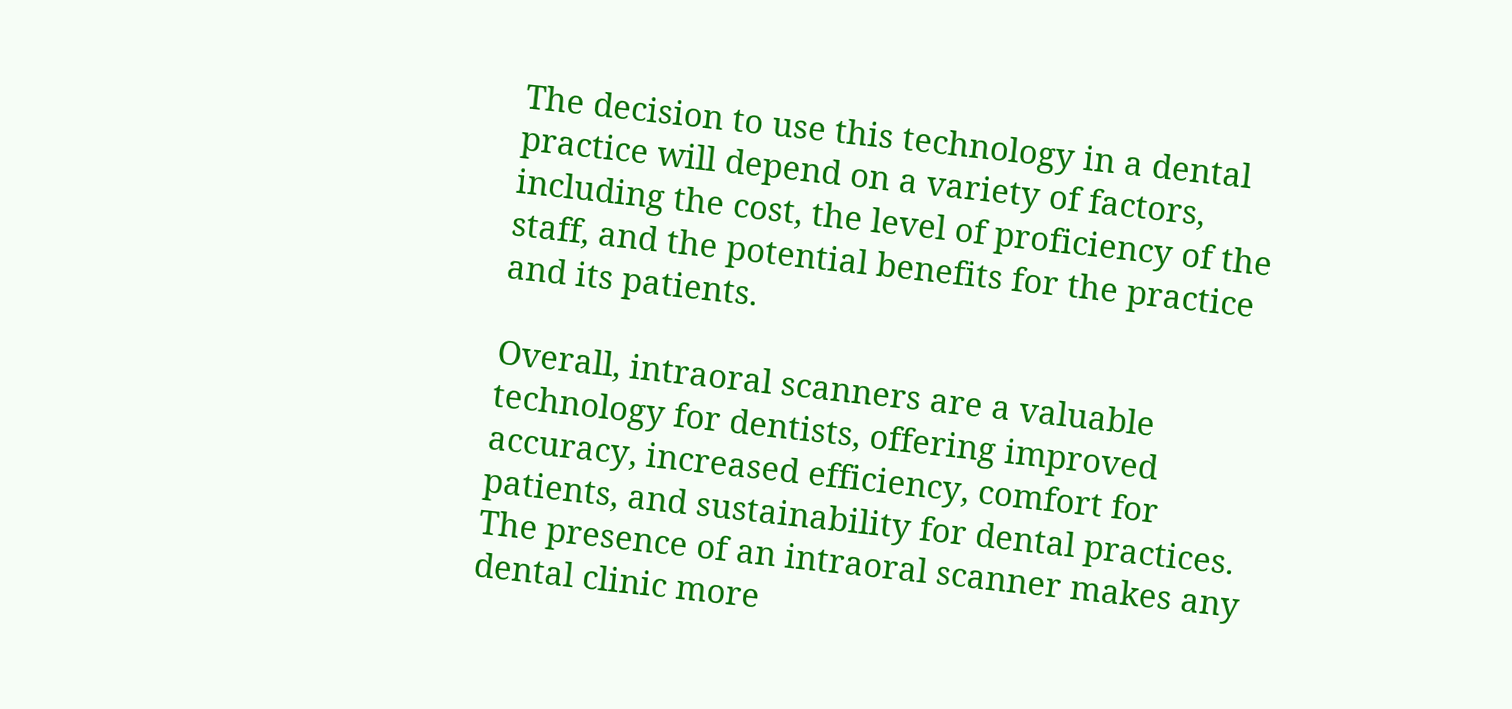The decision to use this technology in a dental practice will depend on a variety of factors, including the cost, the level of proficiency of the staff, and the potential benefits for the practice and its patients.

Overall, intraoral scanners are a valuable technology for dentists, offering improved accuracy, increased efficiency, comfort for patients, and sustainability for dental practices. The presence of an intraoral scanner makes any dental clinic more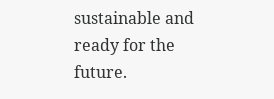sustainable and ready for the future.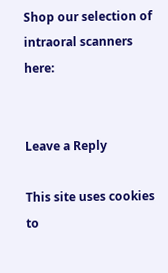Shop our selection of intraoral scanners here:


Leave a Reply

This site uses cookies to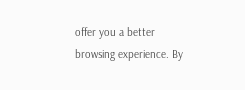offer you a better browsing experience. By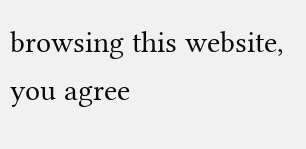browsing this website, you agree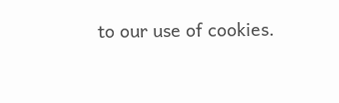to our use of cookies.